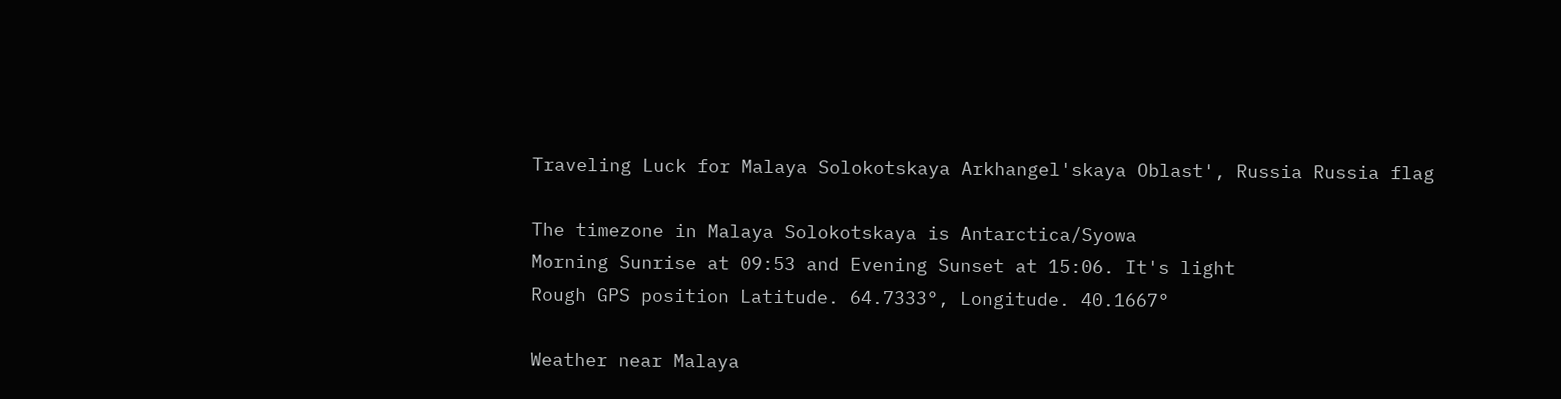Traveling Luck for Malaya Solokotskaya Arkhangel'skaya Oblast', Russia Russia flag

The timezone in Malaya Solokotskaya is Antarctica/Syowa
Morning Sunrise at 09:53 and Evening Sunset at 15:06. It's light
Rough GPS position Latitude. 64.7333°, Longitude. 40.1667°

Weather near Malaya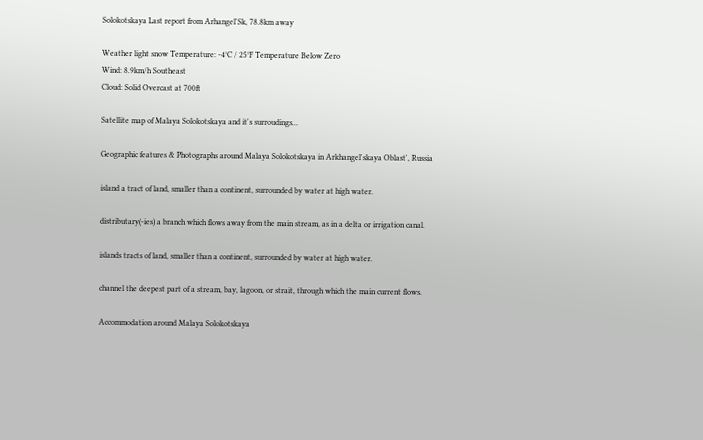Solokotskaya Last report from Arhangel'Sk, 78.8km away

Weather light snow Temperature: -4°C / 25°F Temperature Below Zero
Wind: 8.9km/h Southeast
Cloud: Solid Overcast at 700ft

Satellite map of Malaya Solokotskaya and it's surroudings...

Geographic features & Photographs around Malaya Solokotskaya in Arkhangel'skaya Oblast', Russia

island a tract of land, smaller than a continent, surrounded by water at high water.

distributary(-ies) a branch which flows away from the main stream, as in a delta or irrigation canal.

islands tracts of land, smaller than a continent, surrounded by water at high water.

channel the deepest part of a stream, bay, lagoon, or strait, through which the main current flows.

Accommodation around Malaya Solokotskaya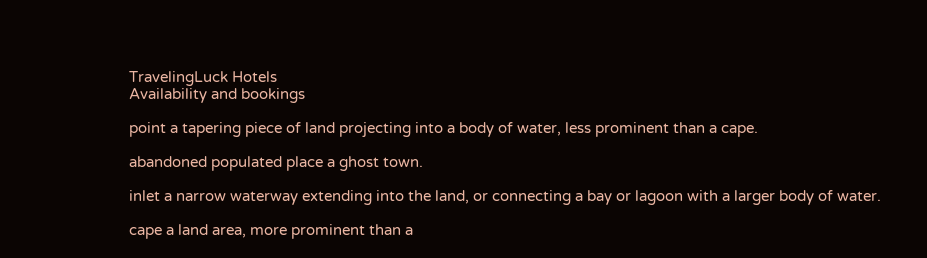TravelingLuck Hotels
Availability and bookings

point a tapering piece of land projecting into a body of water, less prominent than a cape.

abandoned populated place a ghost town.

inlet a narrow waterway extending into the land, or connecting a bay or lagoon with a larger body of water.

cape a land area, more prominent than a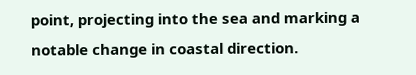point, projecting into the sea and marking a notable change in coastal direction.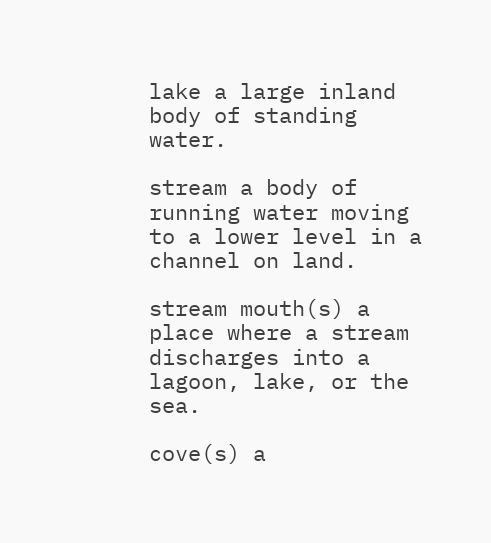lake a large inland body of standing water.

stream a body of running water moving to a lower level in a channel on land.

stream mouth(s) a place where a stream discharges into a lagoon, lake, or the sea.

cove(s) a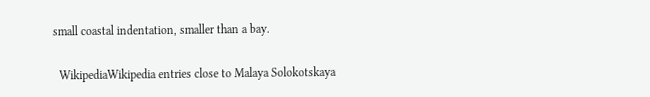small coastal indentation, smaller than a bay.

  WikipediaWikipedia entries close to Malaya Solokotskaya